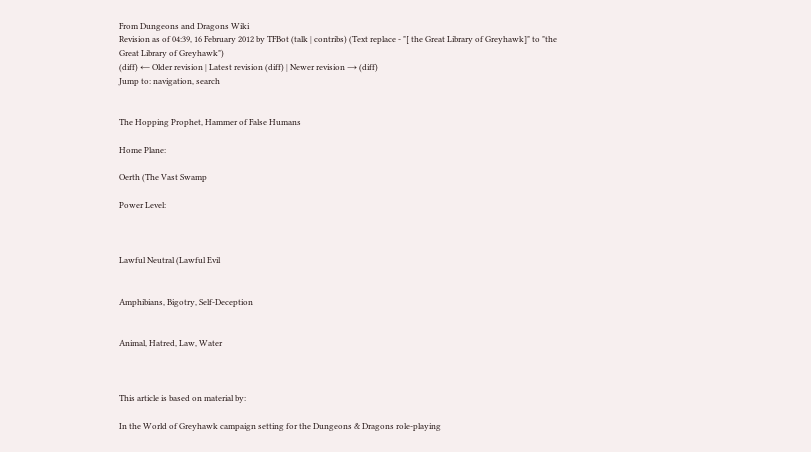From Dungeons and Dragons Wiki
Revision as of 04:39, 16 February 2012 by TFBot (talk | contribs) (Text replace - "[ the Great Library of Greyhawk]" to "the Great Library of Greyhawk")
(diff) ← Older revision | Latest revision (diff) | Newer revision → (diff)
Jump to: navigation, search


The Hopping Prophet, Hammer of False Humans

Home Plane:

Oerth (The Vast Swamp

Power Level:



Lawful Neutral (Lawful Evil


Amphibians, Bigotry, Self-Deception


Animal, Hatred, Law, Water



This article is based on material by:

In the World of Greyhawk campaign setting for the Dungeons & Dragons role-playing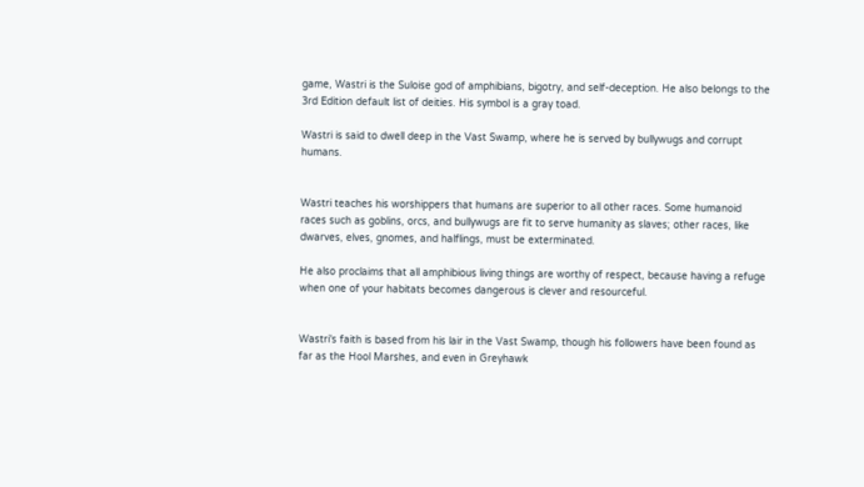game, Wastri is the Suloise god of amphibians, bigotry, and self-deception. He also belongs to the 3rd Edition default list of deities. His symbol is a gray toad.

Wastri is said to dwell deep in the Vast Swamp, where he is served by bullywugs and corrupt humans.


Wastri teaches his worshippers that humans are superior to all other races. Some humanoid races such as goblins, orcs, and bullywugs are fit to serve humanity as slaves; other races, like dwarves, elves, gnomes, and halflings, must be exterminated.

He also proclaims that all amphibious living things are worthy of respect, because having a refuge when one of your habitats becomes dangerous is clever and resourceful.


Wastri's faith is based from his lair in the Vast Swamp, though his followers have been found as far as the Hool Marshes, and even in Greyhawk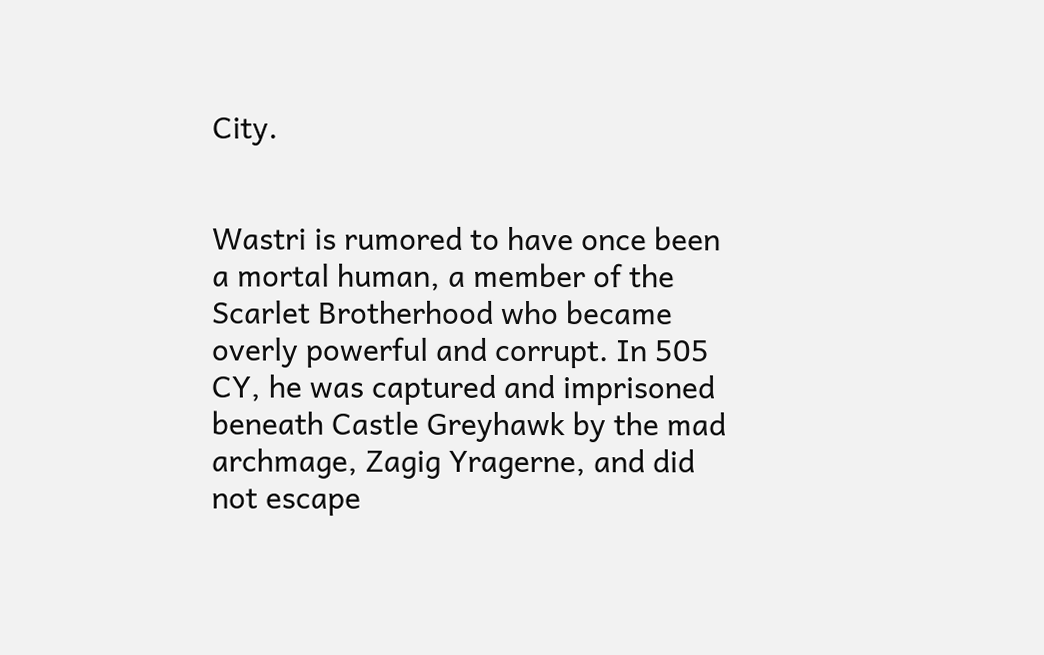City.


Wastri is rumored to have once been a mortal human, a member of the Scarlet Brotherhood who became overly powerful and corrupt. In 505 CY, he was captured and imprisoned beneath Castle Greyhawk by the mad archmage, Zagig Yragerne, and did not escape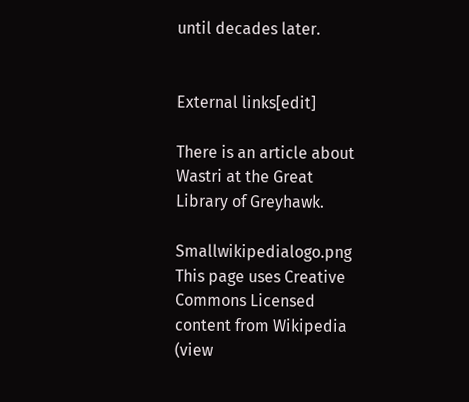until decades later.


External links[edit]

There is an article about Wastri at the Great Library of Greyhawk.

Smallwikipedialogo.png This page uses Creative Commons Licensed content from Wikipedia (view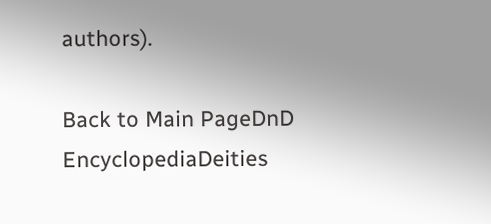authors).

Back to Main PageDnD EncyclopediaDeities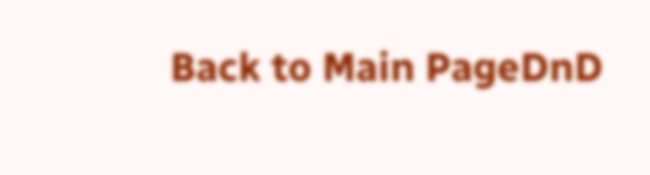Back to Main PageDnD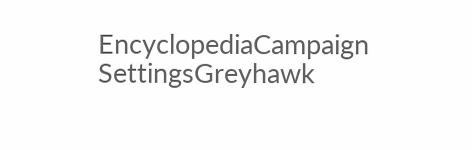EncyclopediaCampaign SettingsGreyhawk